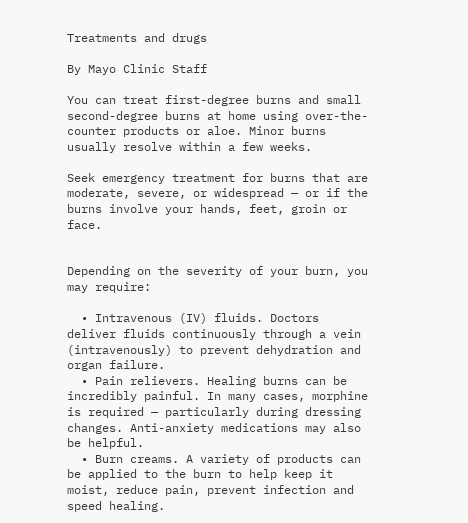Treatments and drugs

By Mayo Clinic Staff

You can treat first-degree burns and small second-degree burns at home using over-the-counter products or aloe. Minor burns usually resolve within a few weeks.

Seek emergency treatment for burns that are moderate, severe, or widespread — or if the burns involve your hands, feet, groin or face.


Depending on the severity of your burn, you may require:

  • Intravenous (IV) fluids. Doctors deliver fluids continuously through a vein (intravenously) to prevent dehydration and organ failure.
  • Pain relievers. Healing burns can be incredibly painful. In many cases, morphine is required — particularly during dressing changes. Anti-anxiety medications may also be helpful.
  • Burn creams. A variety of products can be applied to the burn to help keep it moist, reduce pain, prevent infection and speed healing.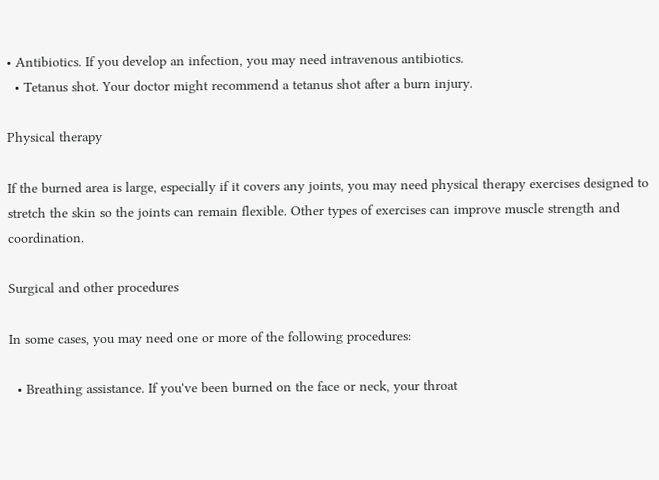• Antibiotics. If you develop an infection, you may need intravenous antibiotics.
  • Tetanus shot. Your doctor might recommend a tetanus shot after a burn injury.

Physical therapy

If the burned area is large, especially if it covers any joints, you may need physical therapy exercises designed to stretch the skin so the joints can remain flexible. Other types of exercises can improve muscle strength and coordination.

Surgical and other procedures

In some cases, you may need one or more of the following procedures:

  • Breathing assistance. If you've been burned on the face or neck, your throat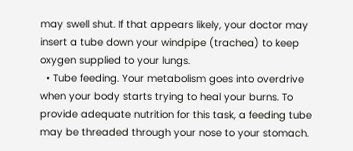may swell shut. If that appears likely, your doctor may insert a tube down your windpipe (trachea) to keep oxygen supplied to your lungs.
  • Tube feeding. Your metabolism goes into overdrive when your body starts trying to heal your burns. To provide adequate nutrition for this task, a feeding tube may be threaded through your nose to your stomach.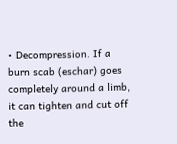• Decompression. If a burn scab (eschar) goes completely around a limb, it can tighten and cut off the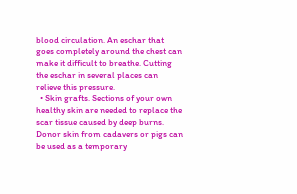blood circulation. An eschar that goes completely around the chest can make it difficult to breathe. Cutting the eschar in several places can relieve this pressure.
  • Skin grafts. Sections of your own healthy skin are needed to replace the scar tissue caused by deep burns. Donor skin from cadavers or pigs can be used as a temporary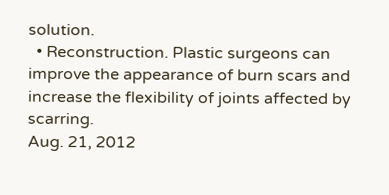solution.
  • Reconstruction. Plastic surgeons can improve the appearance of burn scars and increase the flexibility of joints affected by scarring.
Aug. 21, 2012